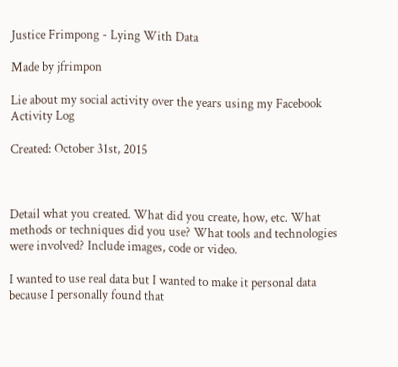Justice Frimpong - Lying With Data

Made by jfrimpon

Lie about my social activity over the years using my Facebook Activity Log

Created: October 31st, 2015



Detail what you created. What did you create, how, etc. What methods or techniques did you use? What tools and technologies were involved? Include images, code or video.

I wanted to use real data but I wanted to make it personal data because I personally found that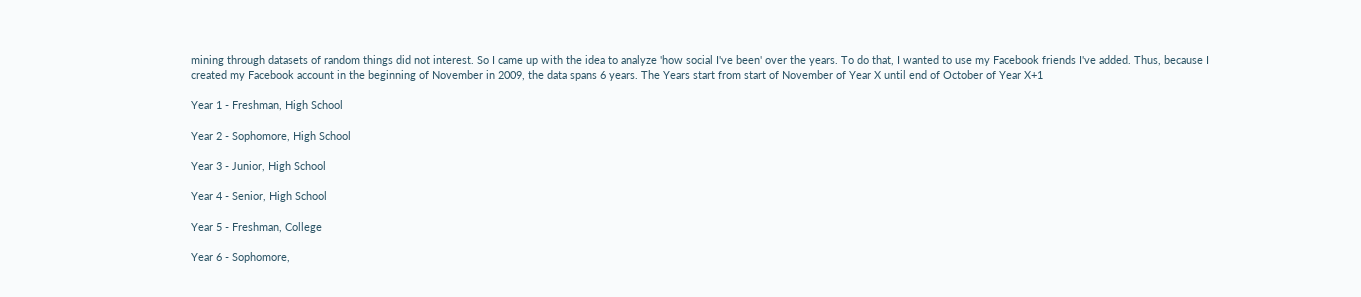mining through datasets of random things did not interest. So I came up with the idea to analyze 'how social I've been' over the years. To do that, I wanted to use my Facebook friends I've added. Thus, because I created my Facebook account in the beginning of November in 2009, the data spans 6 years. The Years start from start of November of Year X until end of October of Year X+1

Year 1 - Freshman, High School

Year 2 - Sophomore, High School

Year 3 - Junior, High School

Year 4 - Senior, High School

Year 5 - Freshman, College

Year 6 - Sophomore,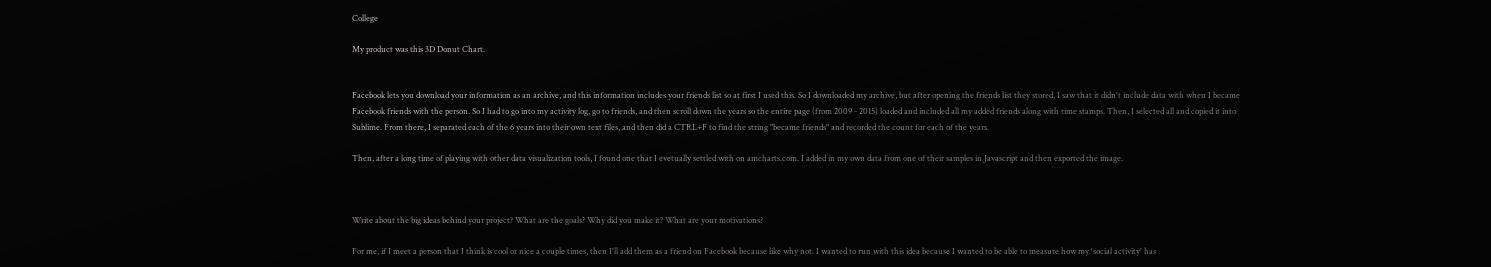College

My product was this 3D Donut Chart.


Facebook lets you download your information as an archive, and this information includes your friends list so at first I used this. So I downloaded my archive, but after opening the friends list they stored, I saw that it didn't include data with when I became Facebook friends with the person. So I had to go into my activity log, go to friends, and then scroll down the years so the entire page (from 2009 - 2015) loaded and included all my added friends along with time stamps. Then, I selected all and copied it into Sublime. From there, I separated each of the 6 years into their own text files, and then did a CTRL+F to find the string "became friends" and recorded the count for each of the years.

Then, after a long time of playing with other data visualization tools, I found one that I evetually settled with on amcharts.com. I added in my own data from one of their samples in Javascript and then exported the image.



Write about the big ideas behind your project? What are the goals? Why did you make it? What are your motivations?

For me, if I meet a person that I think is cool or nice a couple times, then I'll add them as a friend on Facebook because like why not. I wanted to run with this idea because I wanted to be able to measure how my 'social activity' has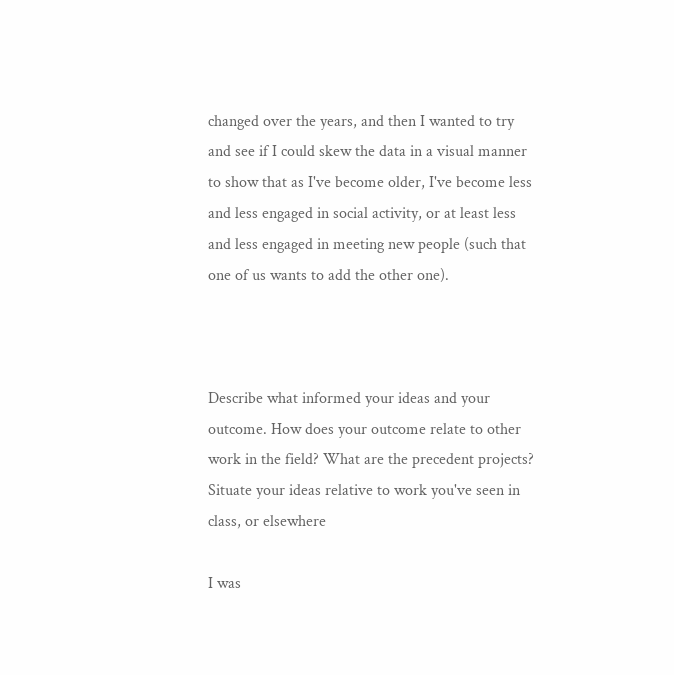changed over the years, and then I wanted to try and see if I could skew the data in a visual manner to show that as I've become older, I've become less and less engaged in social activity, or at least less and less engaged in meeting new people (such that one of us wants to add the other one).



Describe what informed your ideas and your outcome. How does your outcome relate to other work in the field? What are the precedent projects? Situate your ideas relative to work you've seen in class, or elsewhere

I was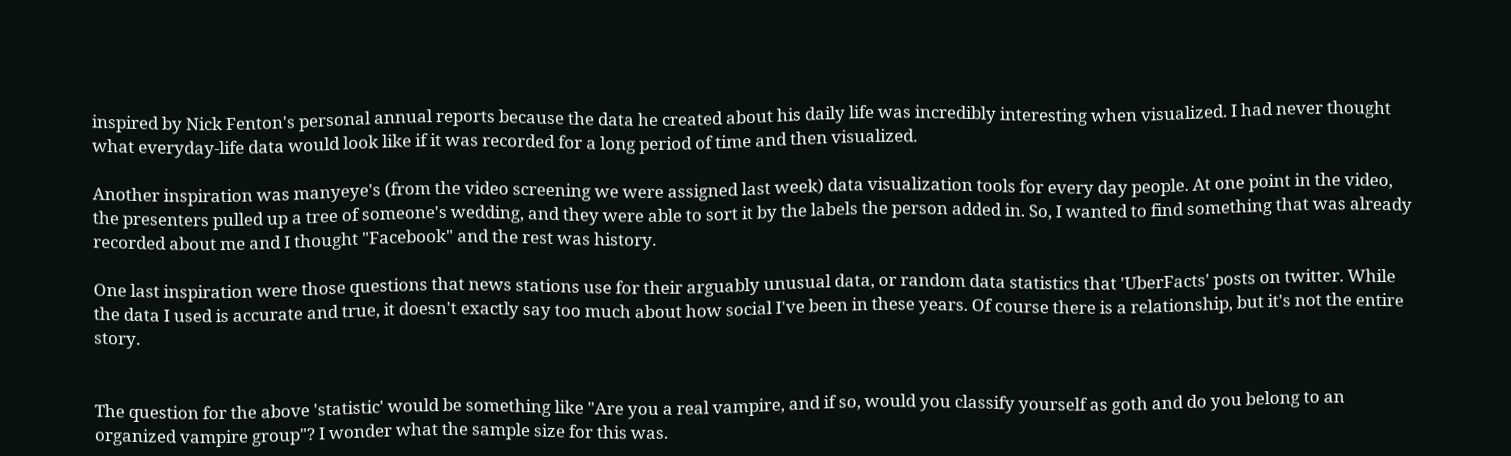inspired by Nick Fenton's personal annual reports because the data he created about his daily life was incredibly interesting when visualized. I had never thought what everyday-life data would look like if it was recorded for a long period of time and then visualized.

Another inspiration was manyeye's (from the video screening we were assigned last week) data visualization tools for every day people. At one point in the video, the presenters pulled up a tree of someone's wedding, and they were able to sort it by the labels the person added in. So, I wanted to find something that was already recorded about me and I thought "Facebook" and the rest was history.

One last inspiration were those questions that news stations use for their arguably unusual data, or random data statistics that 'UberFacts' posts on twitter. While the data I used is accurate and true, it doesn't exactly say too much about how social I've been in these years. Of course there is a relationship, but it's not the entire story.


The question for the above 'statistic' would be something like "Are you a real vampire, and if so, would you classify yourself as goth and do you belong to an organized vampire group"? I wonder what the sample size for this was.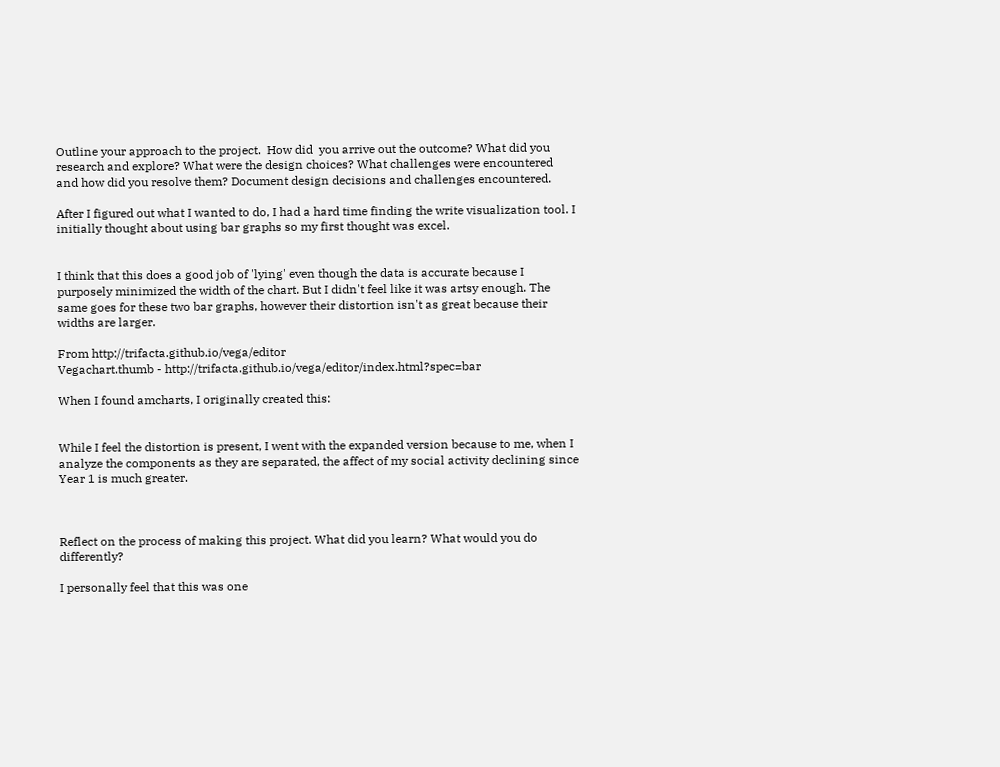Outline your approach to the project.  How did  you arrive out the outcome? What did you research and explore? What were the design choices? What challenges were encountered and how did you resolve them? Document design decisions and challenges encountered.

After I figured out what I wanted to do, I had a hard time finding the write visualization tool. I initially thought about using bar graphs so my first thought was excel.


I think that this does a good job of 'lying' even though the data is accurate because I purposely minimized the width of the chart. But I didn't feel like it was artsy enough. The same goes for these two bar graphs, however their distortion isn't as great because their widths are larger.

From http://trifacta.github.io/vega/editor
Vegachart.thumb - http://trifacta.github.io/vega/editor/index.html?spec=bar

When I found amcharts, I originally created this:


While I feel the distortion is present, I went with the expanded version because to me, when I analyze the components as they are separated, the affect of my social activity declining since Year 1 is much greater.



Reflect on the process of making this project. What did you learn? What would you do differently?

I personally feel that this was one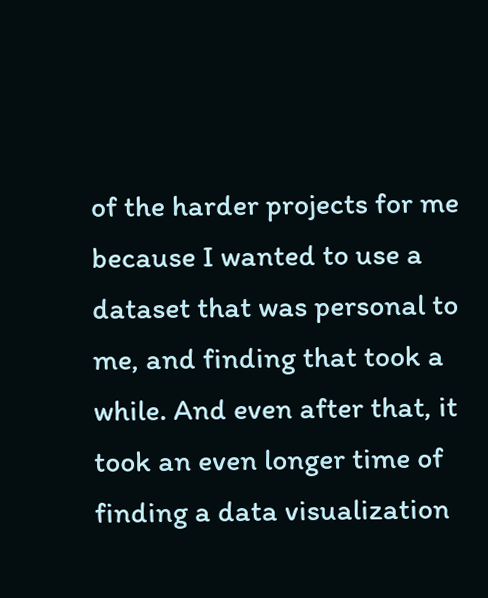of the harder projects for me because I wanted to use a dataset that was personal to me, and finding that took a while. And even after that, it took an even longer time of finding a data visualization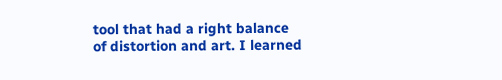tool that had a right balance of distortion and art. I learned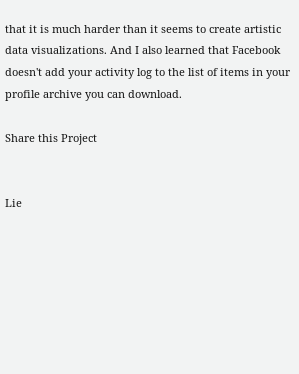that it is much harder than it seems to create artistic data visualizations. And I also learned that Facebook doesn't add your activity log to the list of items in your profile archive you can download.

Share this Project


Lie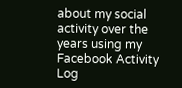about my social activity over the years using my Facebook Activity Log